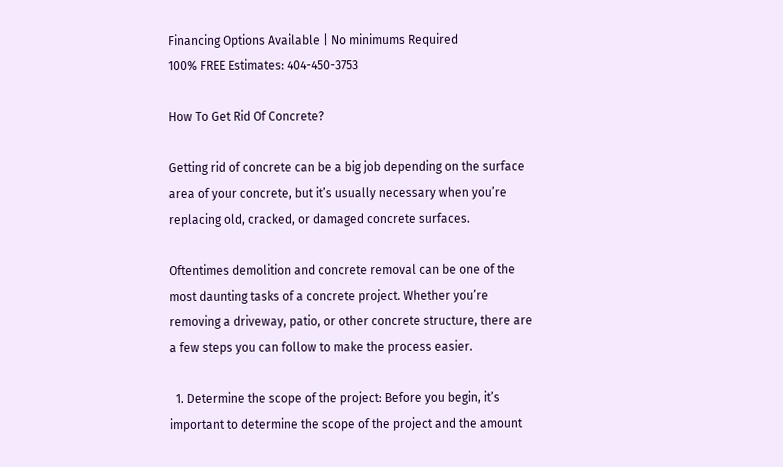Financing Options Available | No minimums Required
100% FREE Estimates: 404-450-3753

How To Get Rid Of Concrete?

Getting rid of concrete can be a big job depending on the surface area of your concrete, but it’s usually necessary when you’re replacing old, cracked, or damaged concrete surfaces.

Oftentimes demolition and concrete removal can be one of the most daunting tasks of a concrete project. Whether you’re removing a driveway, patio, or other concrete structure, there are a few steps you can follow to make the process easier.

  1. Determine the scope of the project: Before you begin, it’s important to determine the scope of the project and the amount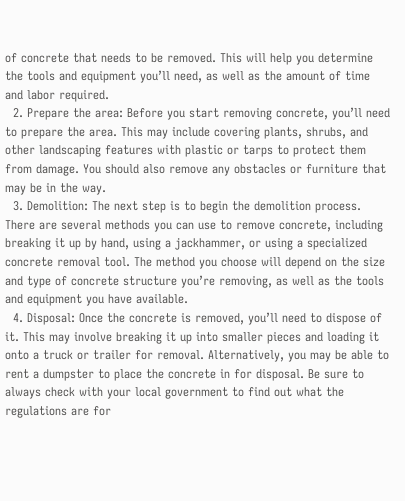of concrete that needs to be removed. This will help you determine the tools and equipment you’ll need, as well as the amount of time and labor required.
  2. Prepare the area: Before you start removing concrete, you’ll need to prepare the area. This may include covering plants, shrubs, and other landscaping features with plastic or tarps to protect them from damage. You should also remove any obstacles or furniture that may be in the way.
  3. Demolition: The next step is to begin the demolition process. There are several methods you can use to remove concrete, including breaking it up by hand, using a jackhammer, or using a specialized concrete removal tool. The method you choose will depend on the size and type of concrete structure you’re removing, as well as the tools and equipment you have available.
  4. Disposal: Once the concrete is removed, you’ll need to dispose of it. This may involve breaking it up into smaller pieces and loading it onto a truck or trailer for removal. Alternatively, you may be able to rent a dumpster to place the concrete in for disposal. Be sure to always check with your local government to find out what the regulations are for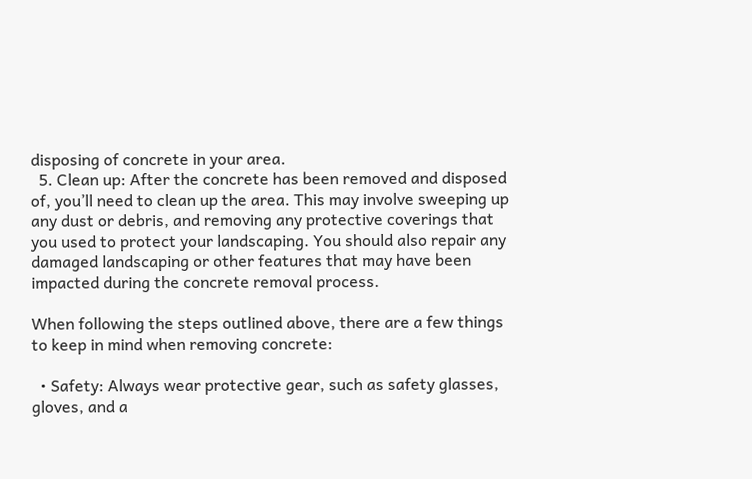disposing of concrete in your area.
  5. Clean up: After the concrete has been removed and disposed of, you’ll need to clean up the area. This may involve sweeping up any dust or debris, and removing any protective coverings that you used to protect your landscaping. You should also repair any damaged landscaping or other features that may have been impacted during the concrete removal process.

When following the steps outlined above, there are a few things to keep in mind when removing concrete:

  • Safety: Always wear protective gear, such as safety glasses, gloves, and a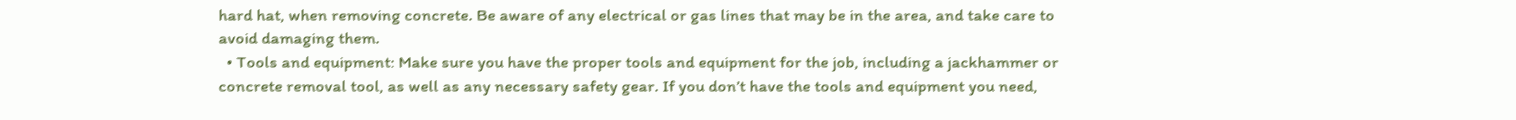hard hat, when removing concrete. Be aware of any electrical or gas lines that may be in the area, and take care to avoid damaging them.
  • Tools and equipment: Make sure you have the proper tools and equipment for the job, including a jackhammer or concrete removal tool, as well as any necessary safety gear. If you don’t have the tools and equipment you need,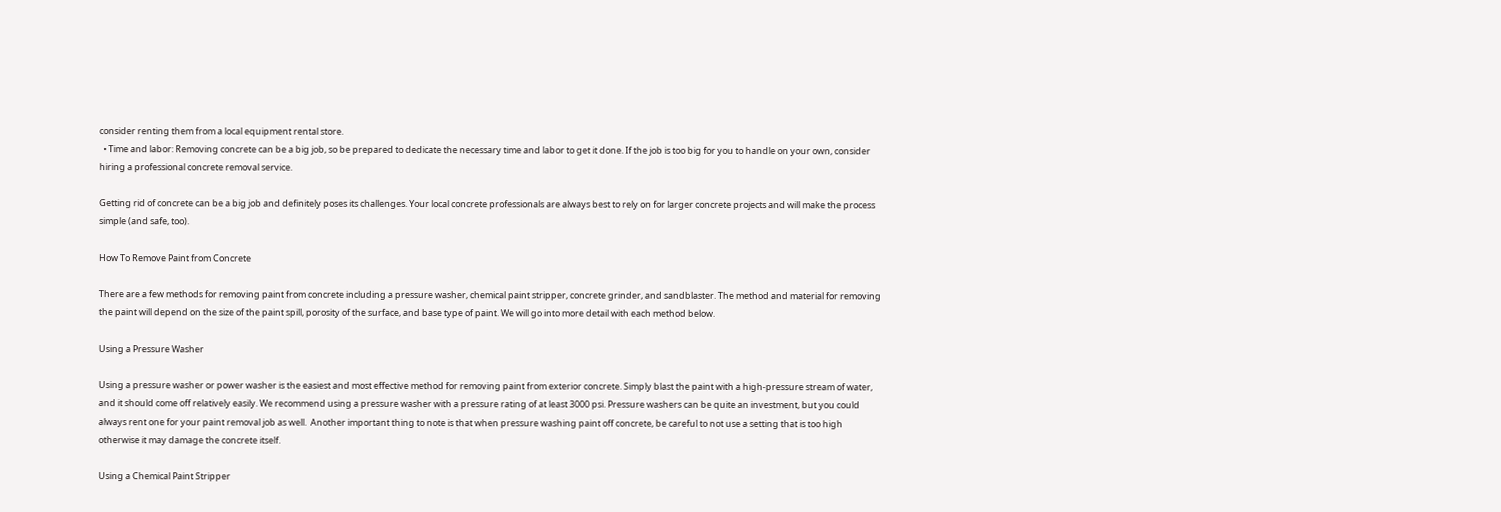consider renting them from a local equipment rental store.
  • Time and labor: Removing concrete can be a big job, so be prepared to dedicate the necessary time and labor to get it done. If the job is too big for you to handle on your own, consider hiring a professional concrete removal service.

Getting rid of concrete can be a big job and definitely poses its challenges. Your local concrete professionals are always best to rely on for larger concrete projects and will make the process simple (and safe, too).

How To Remove Paint from Concrete

There are a few methods for removing paint from concrete including a pressure washer, chemical paint stripper, concrete grinder, and sandblaster. The method and material for removing the paint will depend on the size of the paint spill, porosity of the surface, and base type of paint. We will go into more detail with each method below.

Using a Pressure Washer

Using a pressure washer or power washer is the easiest and most effective method for removing paint from exterior concrete. Simply blast the paint with a high-pressure stream of water, and it should come off relatively easily. We recommend using a pressure washer with a pressure rating of at least 3000 psi. Pressure washers can be quite an investment, but you could always rent one for your paint removal job as well.  Another important thing to note is that when pressure washing paint off concrete, be careful to not use a setting that is too high otherwise it may damage the concrete itself.

Using a Chemical Paint Stripper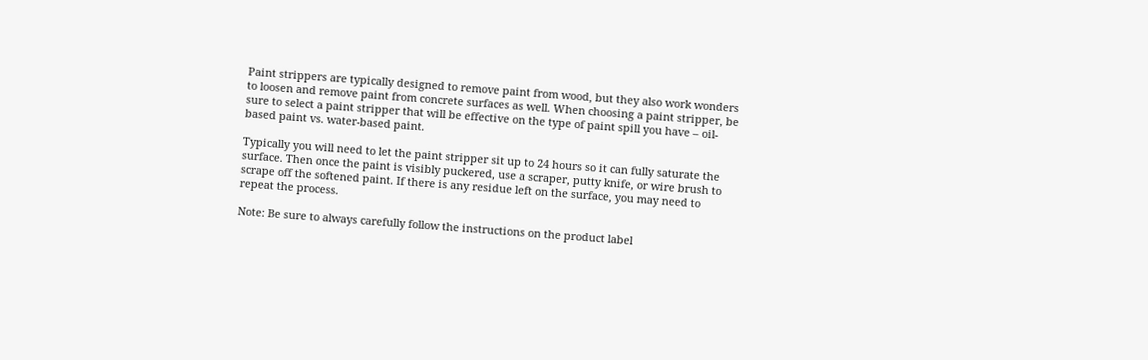Paint strippers are typically designed to remove paint from wood, but they also work wonders to loosen and remove paint from concrete surfaces as well. When choosing a paint stripper, be sure to select a paint stripper that will be effective on the type of paint spill you have – oil-based paint vs. water-based paint.

Typically you will need to let the paint stripper sit up to 24 hours so it can fully saturate the surface. Then once the paint is visibly puckered, use a scraper, putty knife, or wire brush to scrape off the softened paint. If there is any residue left on the surface, you may need to repeat the process.

Note: Be sure to always carefully follow the instructions on the product label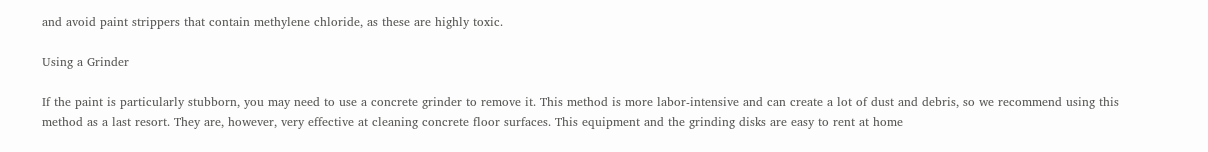and avoid paint strippers that contain methylene chloride, as these are highly toxic.

Using a Grinder

If the paint is particularly stubborn, you may need to use a concrete grinder to remove it. This method is more labor-intensive and can create a lot of dust and debris, so we recommend using this method as a last resort. They are, however, very effective at cleaning concrete floor surfaces. This equipment and the grinding disks are easy to rent at home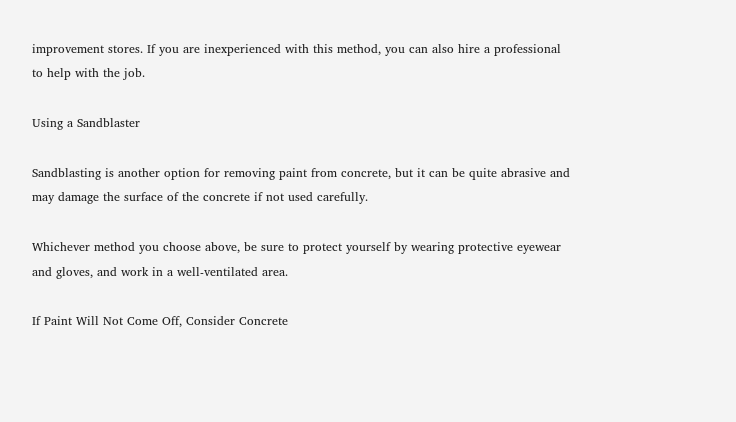improvement stores. If you are inexperienced with this method, you can also hire a professional to help with the job.

Using a Sandblaster

Sandblasting is another option for removing paint from concrete, but it can be quite abrasive and may damage the surface of the concrete if not used carefully.

Whichever method you choose above, be sure to protect yourself by wearing protective eyewear and gloves, and work in a well-ventilated area.

If Paint Will Not Come Off, Consider Concrete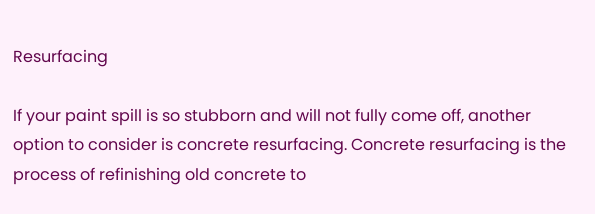Resurfacing

If your paint spill is so stubborn and will not fully come off, another option to consider is concrete resurfacing. Concrete resurfacing is the process of refinishing old concrete to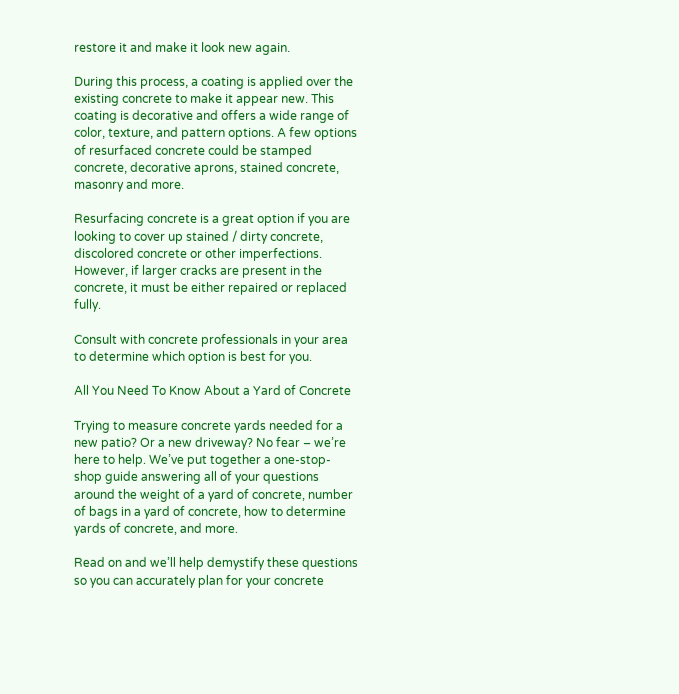restore it and make it look new again.

During this process, a coating is applied over the existing concrete to make it appear new. This coating is decorative and offers a wide range of color, texture, and pattern options. A few options of resurfaced concrete could be stamped concrete, decorative aprons, stained concrete, masonry and more.

Resurfacing concrete is a great option if you are looking to cover up stained / dirty concrete, discolored concrete or other imperfections. However, if larger cracks are present in the concrete, it must be either repaired or replaced fully.

Consult with concrete professionals in your area to determine which option is best for you.

All You Need To Know About a Yard of Concrete

Trying to measure concrete yards needed for a new patio? Or a new driveway? No fear – we’re here to help. We’ve put together a one-stop-shop guide answering all of your questions around the weight of a yard of concrete, number of bags in a yard of concrete, how to determine yards of concrete, and more.

Read on and we’ll help demystify these questions so you can accurately plan for your concrete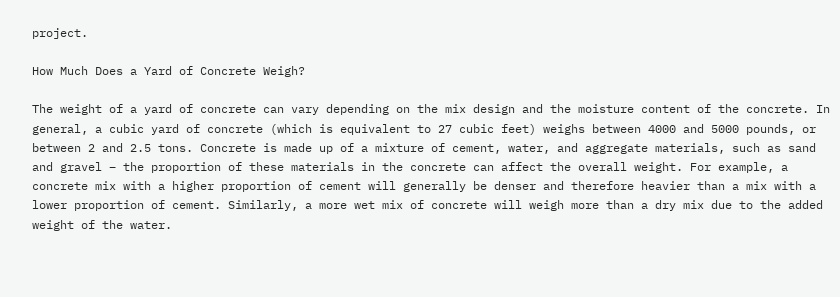project.

How Much Does a Yard of Concrete Weigh?

The weight of a yard of concrete can vary depending on the mix design and the moisture content of the concrete. In general, a cubic yard of concrete (which is equivalent to 27 cubic feet) weighs between 4000 and 5000 pounds, or between 2 and 2.5 tons. Concrete is made up of a mixture of cement, water, and aggregate materials, such as sand and gravel – the proportion of these materials in the concrete can affect the overall weight. For example, a concrete mix with a higher proportion of cement will generally be denser and therefore heavier than a mix with a lower proportion of cement. Similarly, a more wet mix of concrete will weigh more than a dry mix due to the added weight of the water.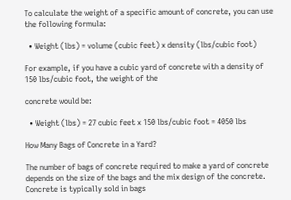To calculate the weight of a specific amount of concrete, you can use the following formula:

  • Weight (lbs) = volume (cubic feet) x density (lbs/cubic foot)

For example, if you have a cubic yard of concrete with a density of 150 lbs/cubic foot, the weight of the

concrete would be:

  • Weight (lbs) = 27 cubic feet x 150 lbs/cubic foot = 4050 lbs

How Many Bags of Concrete in a Yard?

The number of bags of concrete required to make a yard of concrete depends on the size of the bags and the mix design of the concrete. Concrete is typically sold in bags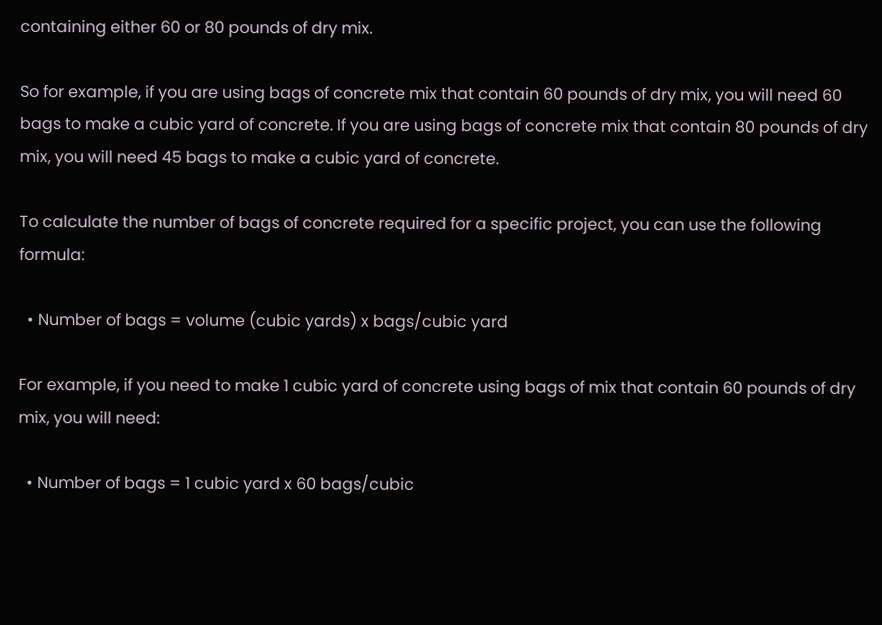containing either 60 or 80 pounds of dry mix.

So for example, if you are using bags of concrete mix that contain 60 pounds of dry mix, you will need 60 bags to make a cubic yard of concrete. If you are using bags of concrete mix that contain 80 pounds of dry mix, you will need 45 bags to make a cubic yard of concrete.

To calculate the number of bags of concrete required for a specific project, you can use the following formula:

  • Number of bags = volume (cubic yards) x bags/cubic yard

For example, if you need to make 1 cubic yard of concrete using bags of mix that contain 60 pounds of dry mix, you will need:

  • Number of bags = 1 cubic yard x 60 bags/cubic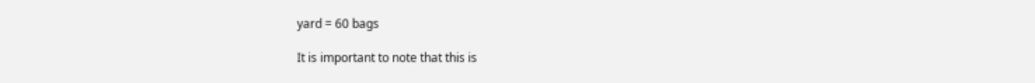yard = 60 bags

It is important to note that this is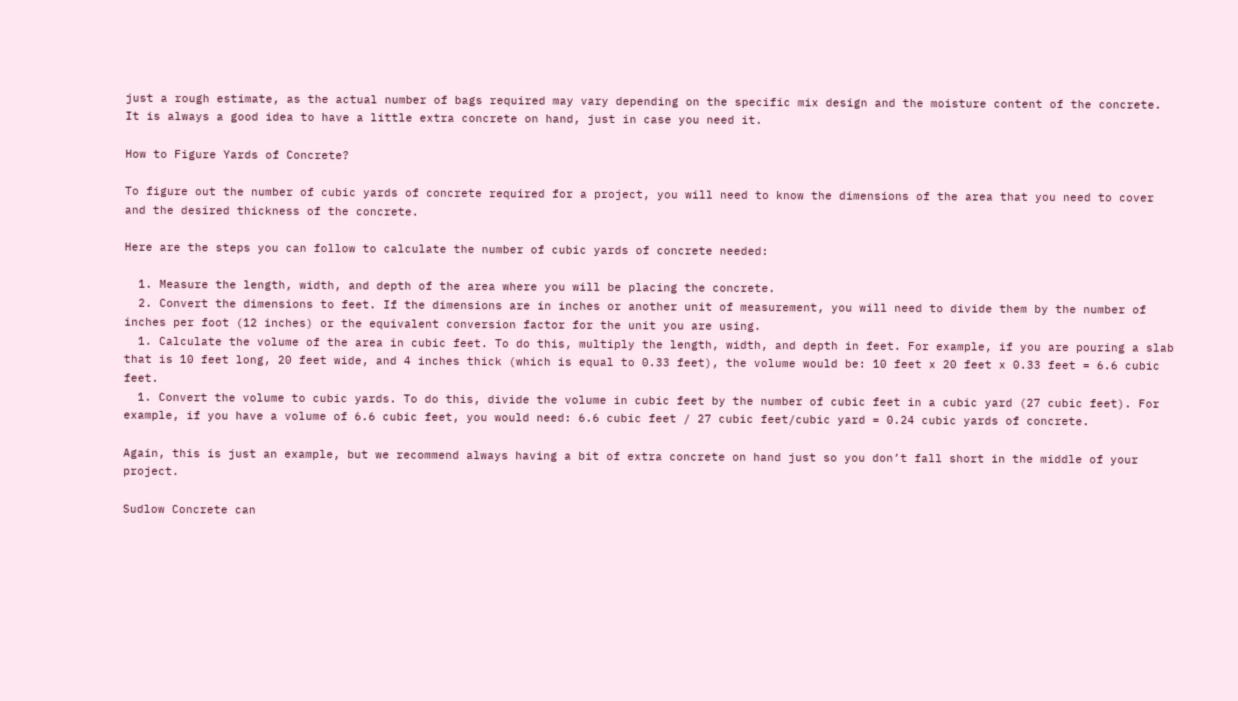just a rough estimate, as the actual number of bags required may vary depending on the specific mix design and the moisture content of the concrete. It is always a good idea to have a little extra concrete on hand, just in case you need it.

How to Figure Yards of Concrete?

To figure out the number of cubic yards of concrete required for a project, you will need to know the dimensions of the area that you need to cover and the desired thickness of the concrete.

Here are the steps you can follow to calculate the number of cubic yards of concrete needed:

  1. Measure the length, width, and depth of the area where you will be placing the concrete.
  2. Convert the dimensions to feet. If the dimensions are in inches or another unit of measurement, you will need to divide them by the number of inches per foot (12 inches) or the equivalent conversion factor for the unit you are using.
  1. Calculate the volume of the area in cubic feet. To do this, multiply the length, width, and depth in feet. For example, if you are pouring a slab that is 10 feet long, 20 feet wide, and 4 inches thick (which is equal to 0.33 feet), the volume would be: 10 feet x 20 feet x 0.33 feet = 6.6 cubic feet.
  1. Convert the volume to cubic yards. To do this, divide the volume in cubic feet by the number of cubic feet in a cubic yard (27 cubic feet). For example, if you have a volume of 6.6 cubic feet, you would need: 6.6 cubic feet / 27 cubic feet/cubic yard = 0.24 cubic yards of concrete.

Again, this is just an example, but we recommend always having a bit of extra concrete on hand just so you don’t fall short in the middle of your project.

Sudlow Concrete can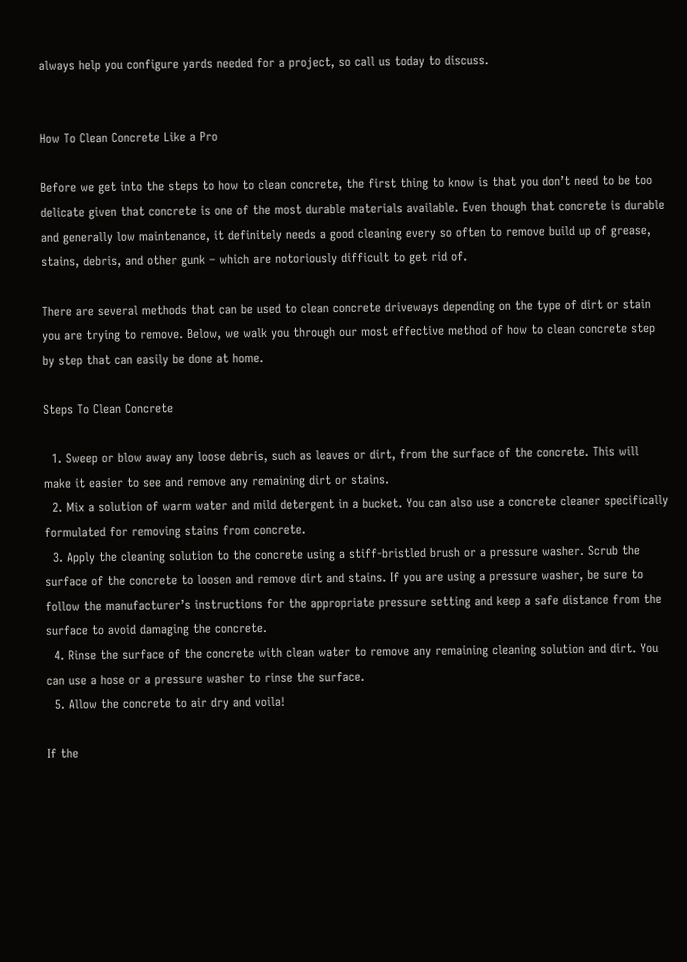always help you configure yards needed for a project, so call us today to discuss.


How To Clean Concrete Like a Pro

Before we get into the steps to how to clean concrete, the first thing to know is that you don’t need to be too delicate given that concrete is one of the most durable materials available. Even though that concrete is durable and generally low maintenance, it definitely needs a good cleaning every so often to remove build up of grease, stains, debris, and other gunk – which are notoriously difficult to get rid of.

There are several methods that can be used to clean concrete driveways depending on the type of dirt or stain you are trying to remove. Below, we walk you through our most effective method of how to clean concrete step by step that can easily be done at home.

Steps To Clean Concrete

  1. Sweep or blow away any loose debris, such as leaves or dirt, from the surface of the concrete. This will make it easier to see and remove any remaining dirt or stains.
  2. Mix a solution of warm water and mild detergent in a bucket. You can also use a concrete cleaner specifically formulated for removing stains from concrete.
  3. Apply the cleaning solution to the concrete using a stiff-bristled brush or a pressure washer. Scrub the surface of the concrete to loosen and remove dirt and stains. If you are using a pressure washer, be sure to follow the manufacturer’s instructions for the appropriate pressure setting and keep a safe distance from the surface to avoid damaging the concrete.
  4. Rinse the surface of the concrete with clean water to remove any remaining cleaning solution and dirt. You can use a hose or a pressure washer to rinse the surface.
  5. Allow the concrete to air dry and voila!

If the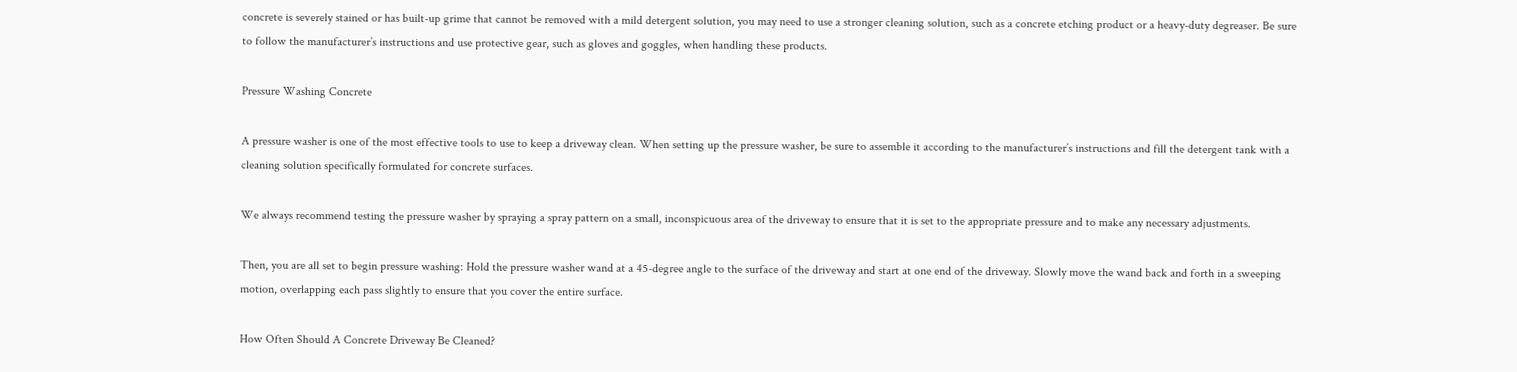concrete is severely stained or has built-up grime that cannot be removed with a mild detergent solution, you may need to use a stronger cleaning solution, such as a concrete etching product or a heavy-duty degreaser. Be sure to follow the manufacturer’s instructions and use protective gear, such as gloves and goggles, when handling these products.

Pressure Washing Concrete

A pressure washer is one of the most effective tools to use to keep a driveway clean. When setting up the pressure washer, be sure to assemble it according to the manufacturer’s instructions and fill the detergent tank with a cleaning solution specifically formulated for concrete surfaces.

We always recommend testing the pressure washer by spraying a spray pattern on a small, inconspicuous area of the driveway to ensure that it is set to the appropriate pressure and to make any necessary adjustments.

Then, you are all set to begin pressure washing: Hold the pressure washer wand at a 45-degree angle to the surface of the driveway and start at one end of the driveway. Slowly move the wand back and forth in a sweeping motion, overlapping each pass slightly to ensure that you cover the entire surface.

How Often Should A Concrete Driveway Be Cleaned?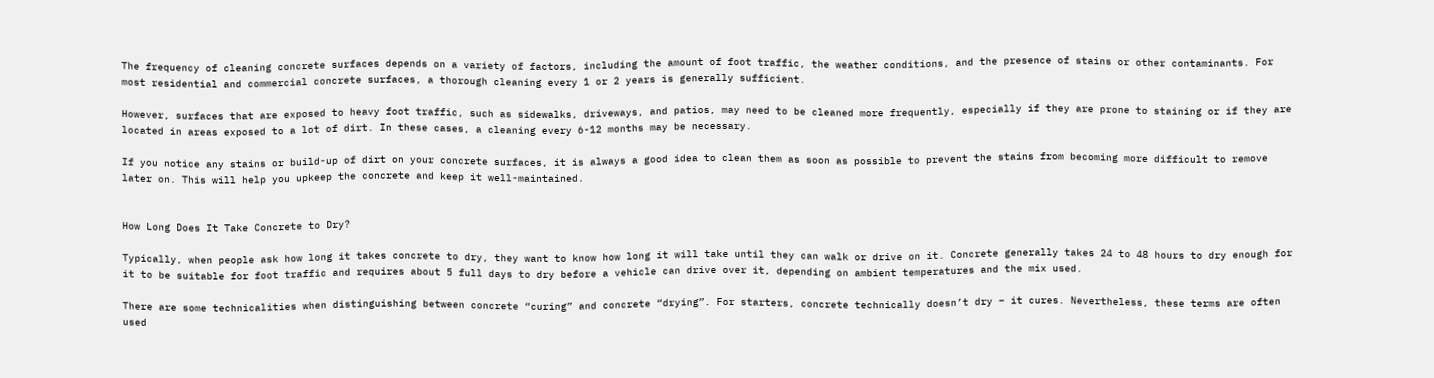The frequency of cleaning concrete surfaces depends on a variety of factors, including the amount of foot traffic, the weather conditions, and the presence of stains or other contaminants. For most residential and commercial concrete surfaces, a thorough cleaning every 1 or 2 years is generally sufficient.

However, surfaces that are exposed to heavy foot traffic, such as sidewalks, driveways, and patios, may need to be cleaned more frequently, especially if they are prone to staining or if they are located in areas exposed to a lot of dirt. In these cases, a cleaning every 6-12 months may be necessary.

If you notice any stains or build-up of dirt on your concrete surfaces, it is always a good idea to clean them as soon as possible to prevent the stains from becoming more difficult to remove later on. This will help you upkeep the concrete and keep it well-maintained.


How Long Does It Take Concrete to Dry?

Typically, when people ask how long it takes concrete to dry, they want to know how long it will take until they can walk or drive on it. Concrete generally takes 24 to 48 hours to dry enough for it to be suitable for foot traffic and requires about 5 full days to dry before a vehicle can drive over it, depending on ambient temperatures and the mix used.

There are some technicalities when distinguishing between concrete “curing” and concrete “drying”. For starters, concrete technically doesn’t dry – it cures. Nevertheless, these terms are often used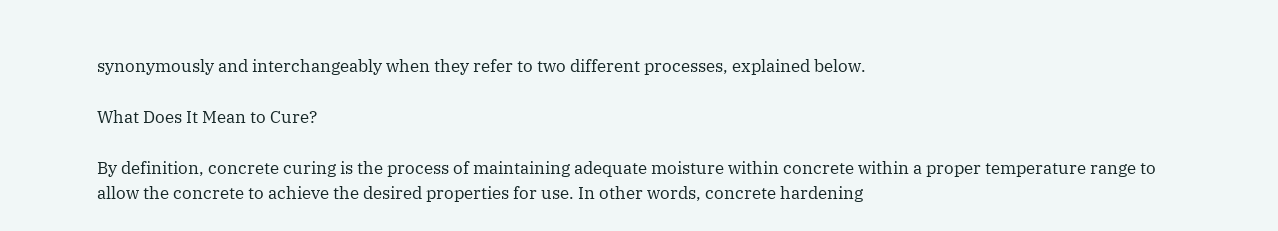synonymously and interchangeably when they refer to two different processes, explained below.

What Does It Mean to Cure?

By definition, concrete curing is the process of maintaining adequate moisture within concrete within a proper temperature range to allow the concrete to achieve the desired properties for use. In other words, concrete hardening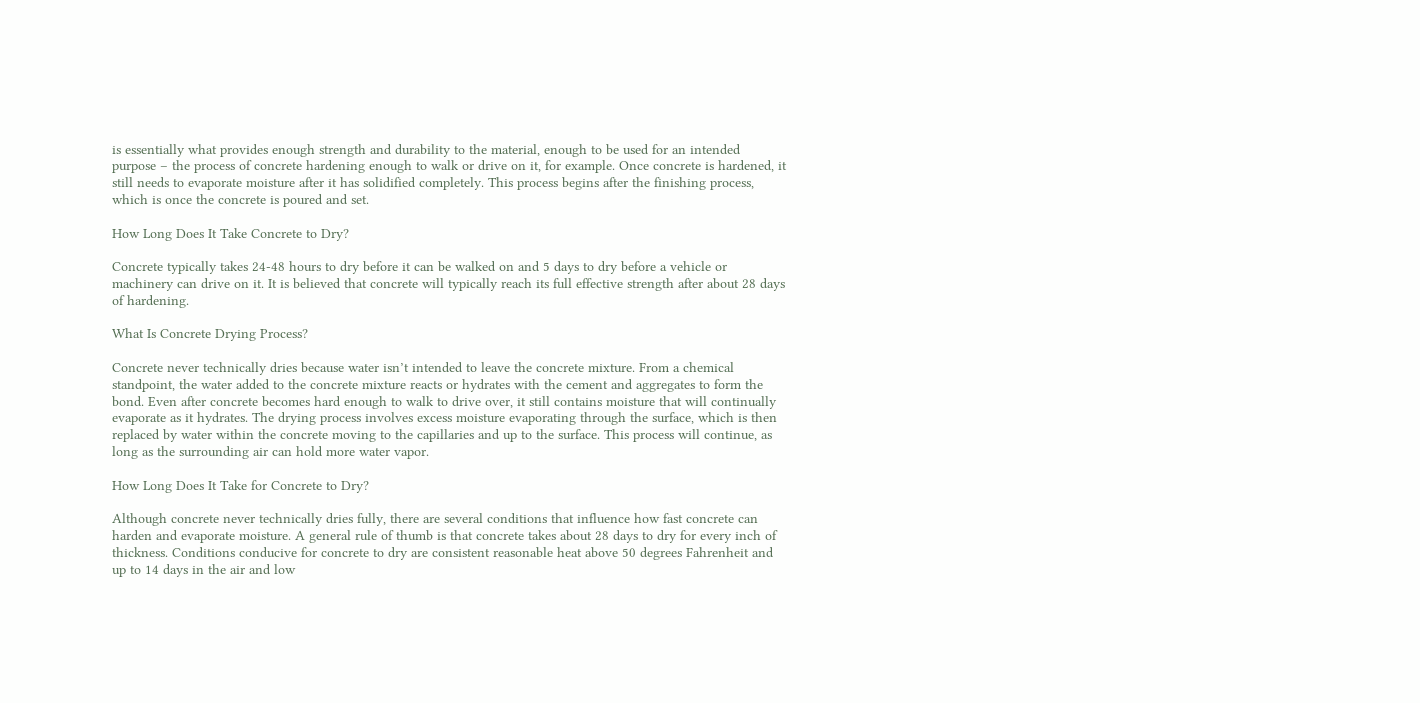is essentially what provides enough strength and durability to the material, enough to be used for an intended purpose – the process of concrete hardening enough to walk or drive on it, for example. Once concrete is hardened, it still needs to evaporate moisture after it has solidified completely. This process begins after the finishing process, which is once the concrete is poured and set.

How Long Does It Take Concrete to Dry?

Concrete typically takes 24-48 hours to dry before it can be walked on and 5 days to dry before a vehicle or machinery can drive on it. It is believed that concrete will typically reach its full effective strength after about 28 days of hardening.

What Is Concrete Drying Process?

Concrete never technically dries because water isn’t intended to leave the concrete mixture. From a chemical standpoint, the water added to the concrete mixture reacts or hydrates with the cement and aggregates to form the bond. Even after concrete becomes hard enough to walk to drive over, it still contains moisture that will continually evaporate as it hydrates. The drying process involves excess moisture evaporating through the surface, which is then replaced by water within the concrete moving to the capillaries and up to the surface. This process will continue, as long as the surrounding air can hold more water vapor.

How Long Does It Take for Concrete to Dry?

Although concrete never technically dries fully, there are several conditions that influence how fast concrete can harden and evaporate moisture. A general rule of thumb is that concrete takes about 28 days to dry for every inch of thickness. Conditions conducive for concrete to dry are consistent reasonable heat above 50 degrees Fahrenheit and up to 14 days in the air and low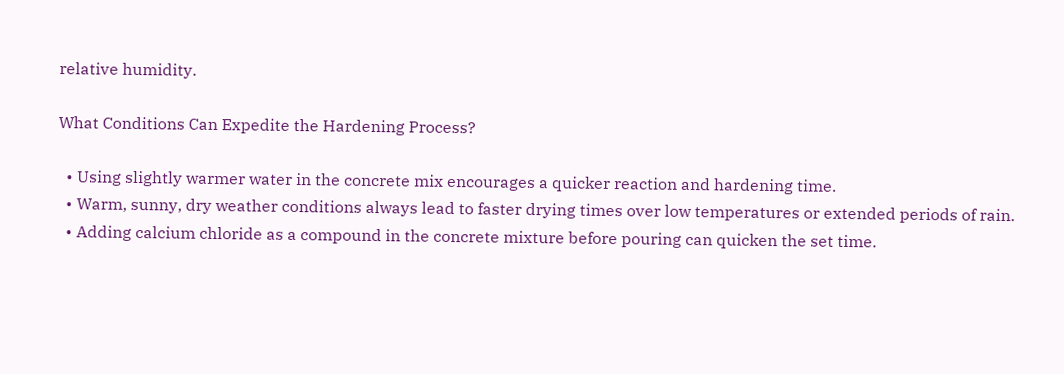relative humidity.

What Conditions Can Expedite the Hardening Process?

  • Using slightly warmer water in the concrete mix encourages a quicker reaction and hardening time.
  • Warm, sunny, dry weather conditions always lead to faster drying times over low temperatures or extended periods of rain.
  • Adding calcium chloride as a compound in the concrete mixture before pouring can quicken the set time.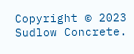Copyright © 2023 Sudlow Concrete.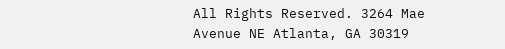All Rights Reserved. 3264 Mae Avenue NE Atlanta, GA 30319